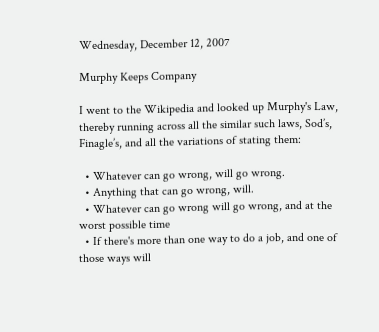Wednesday, December 12, 2007

Murphy Keeps Company

I went to the Wikipedia and looked up Murphy's Law, thereby running across all the similar such laws, Sod’s, Finagle’s, and all the variations of stating them:

  • Whatever can go wrong, will go wrong.
  • Anything that can go wrong, will.
  • Whatever can go wrong will go wrong, and at the worst possible time
  • If there's more than one way to do a job, and one of those ways will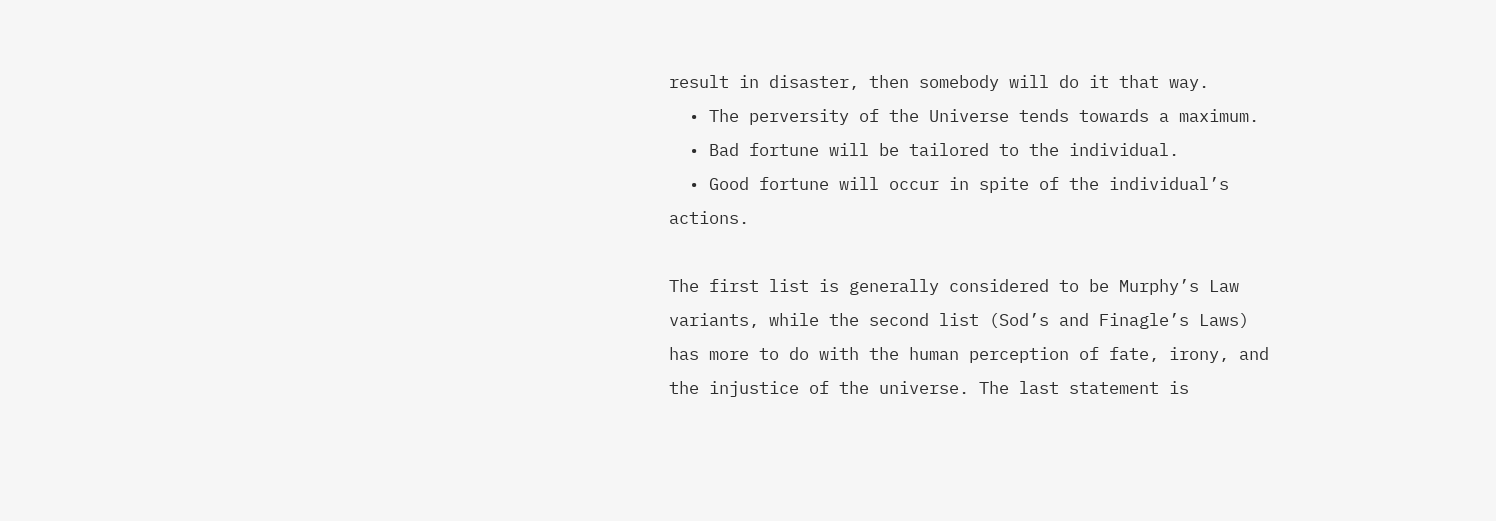result in disaster, then somebody will do it that way.
  • The perversity of the Universe tends towards a maximum.
  • Bad fortune will be tailored to the individual.
  • Good fortune will occur in spite of the individual’s actions.

The first list is generally considered to be Murphy’s Law variants, while the second list (Sod’s and Finagle’s Laws) has more to do with the human perception of fate, irony, and the injustice of the universe. The last statement is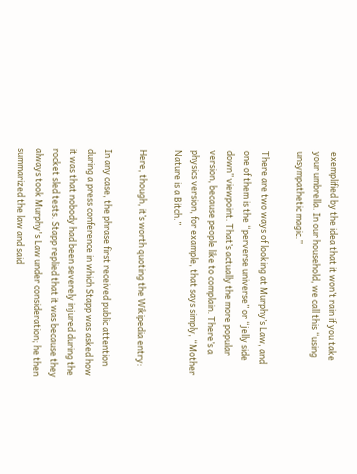exemplified by the idea that it won’t rain if you take your umbrella. In our household, we call this “using unsympathetic magic.”

There are two ways of looking at Murphy’s Law, and one of them is the “perverse universe” or “jelly side down” viewpoint. That’s actually the more popular version, because people like to complain. There’s a physics version, for example, that says simply, “Mother Nature is a Bitch.”

Here, though, it’s worth quoting the Wikipedia entry:

In any case, the phrase first received public attention during a press conference in which Stapp was asked how it was that nobody had been severely injured during the rocket sled tests. Stapp replied that it was because they always took Murphy's Law under consideration; he then summarized the law and said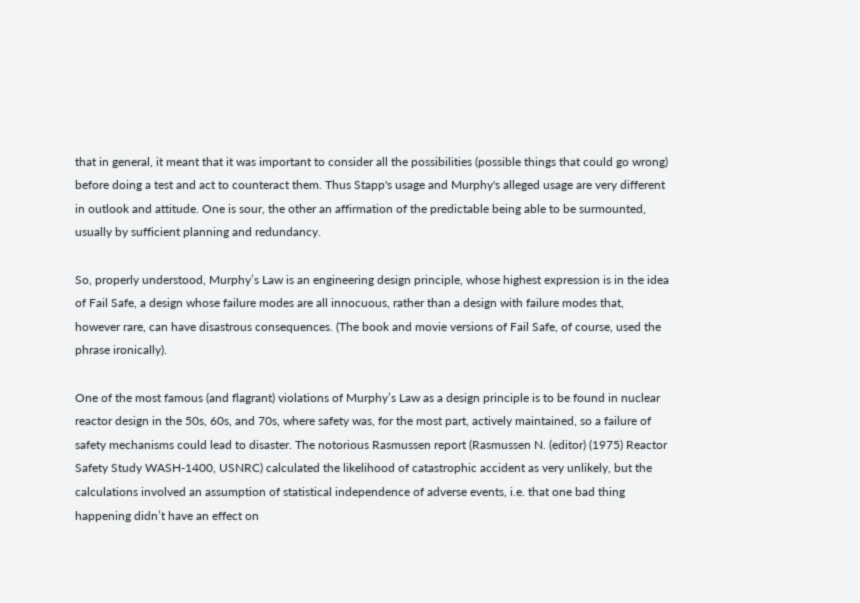that in general, it meant that it was important to consider all the possibilities (possible things that could go wrong) before doing a test and act to counteract them. Thus Stapp's usage and Murphy's alleged usage are very different in outlook and attitude. One is sour, the other an affirmation of the predictable being able to be surmounted, usually by sufficient planning and redundancy.

So, properly understood, Murphy’s Law is an engineering design principle, whose highest expression is in the idea of Fail Safe, a design whose failure modes are all innocuous, rather than a design with failure modes that, however rare, can have disastrous consequences. (The book and movie versions of Fail Safe, of course, used the phrase ironically).

One of the most famous (and flagrant) violations of Murphy’s Law as a design principle is to be found in nuclear reactor design in the 50s, 60s, and 70s, where safety was, for the most part, actively maintained, so a failure of safety mechanisms could lead to disaster. The notorious Rasmussen report (Rasmussen N. (editor) (1975) Reactor Safety Study WASH-1400, USNRC) calculated the likelihood of catastrophic accident as very unlikely, but the calculations involved an assumption of statistical independence of adverse events, i.e. that one bad thing happening didn’t have an effect on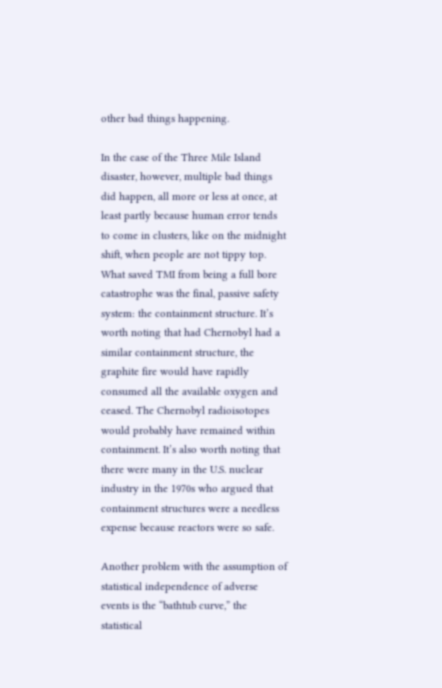other bad things happening.

In the case of the Three Mile Island disaster, however, multiple bad things did happen, all more or less at once, at least partly because human error tends to come in clusters, like on the midnight shift, when people are not tippy top. What saved TMI from being a full bore catastrophe was the final, passive safety system: the containment structure. It’s worth noting that had Chernobyl had a similar containment structure, the graphite fire would have rapidly consumed all the available oxygen and ceased. The Chernobyl radioisotopes would probably have remained within containment. It’s also worth noting that there were many in the U.S. nuclear industry in the 1970s who argued that containment structures were a needless expense because reactors were so safe.

Another problem with the assumption of statistical independence of adverse events is the “bathtub curve,” the statistical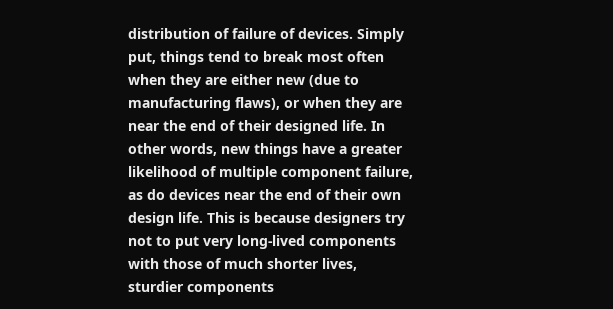distribution of failure of devices. Simply put, things tend to break most often when they are either new (due to manufacturing flaws), or when they are near the end of their designed life. In other words, new things have a greater likelihood of multiple component failure, as do devices near the end of their own design life. This is because designers try not to put very long-lived components with those of much shorter lives, sturdier components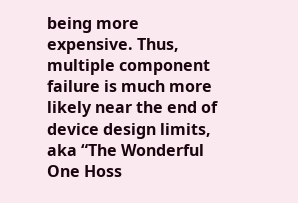being more expensive. Thus, multiple component failure is much more likely near the end of device design limits, aka “The Wonderful One Hoss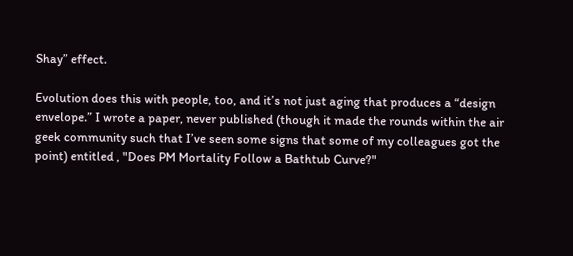Shay” effect.

Evolution does this with people, too, and it’s not just aging that produces a “design envelope.” I wrote a paper, never published (though it made the rounds within the air geek community such that I’ve seen some signs that some of my colleagues got the point) entitled , "Does PM Mortality Follow a Bathtub Curve?"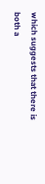which suggests that there is both a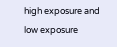high exposure and low exposure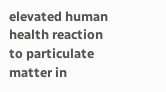elevated human health reaction to particulate matter in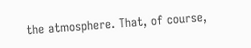the atmosphere. That, of course,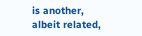is another, albeit related,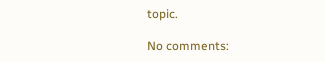topic.

No comments: